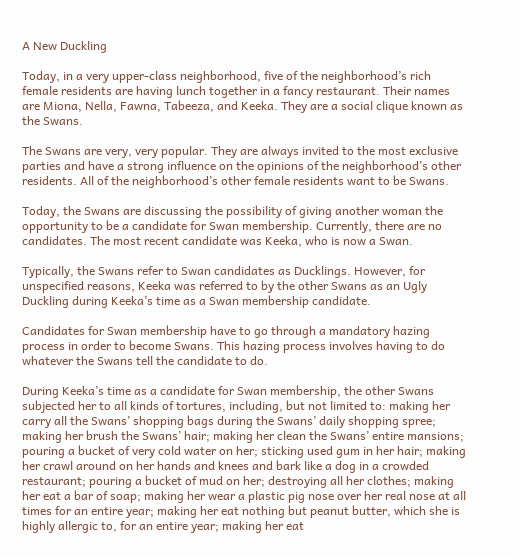A New Duckling

Today, in a very upper-class neighborhood, five of the neighborhood’s rich female residents are having lunch together in a fancy restaurant. Their names are Miona, Nella, Fawna, Tabeeza, and Keeka. They are a social clique known as the Swans.

The Swans are very, very popular. They are always invited to the most exclusive parties and have a strong influence on the opinions of the neighborhood’s other residents. All of the neighborhood’s other female residents want to be Swans.

Today, the Swans are discussing the possibility of giving another woman the opportunity to be a candidate for Swan membership. Currently, there are no candidates. The most recent candidate was Keeka, who is now a Swan.

Typically, the Swans refer to Swan candidates as Ducklings. However, for unspecified reasons, Keeka was referred to by the other Swans as an Ugly Duckling during Keeka’s time as a Swan membership candidate.

Candidates for Swan membership have to go through a mandatory hazing process in order to become Swans. This hazing process involves having to do whatever the Swans tell the candidate to do.

During Keeka’s time as a candidate for Swan membership, the other Swans subjected her to all kinds of tortures, including, but not limited to: making her carry all the Swans’ shopping bags during the Swans’ daily shopping spree; making her brush the Swans’ hair; making her clean the Swans’ entire mansions; pouring a bucket of very cold water on her; sticking used gum in her hair; making her crawl around on her hands and knees and bark like a dog in a crowded restaurant; pouring a bucket of mud on her; destroying all her clothes; making her eat a bar of soap; making her wear a plastic pig nose over her real nose at all times for an entire year; making her eat nothing but peanut butter, which she is highly allergic to, for an entire year; making her eat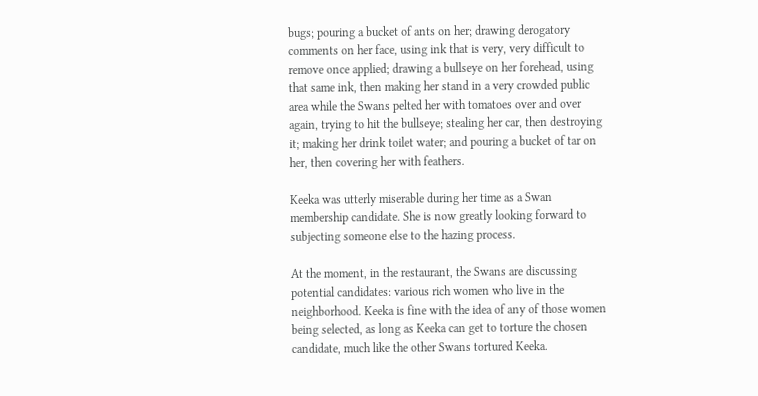bugs; pouring a bucket of ants on her; drawing derogatory comments on her face, using ink that is very, very difficult to remove once applied; drawing a bullseye on her forehead, using that same ink, then making her stand in a very crowded public area while the Swans pelted her with tomatoes over and over again, trying to hit the bullseye; stealing her car, then destroying it; making her drink toilet water; and pouring a bucket of tar on her, then covering her with feathers.

Keeka was utterly miserable during her time as a Swan membership candidate. She is now greatly looking forward to subjecting someone else to the hazing process.

At the moment, in the restaurant, the Swans are discussing potential candidates: various rich women who live in the neighborhood. Keeka is fine with the idea of any of those women being selected, as long as Keeka can get to torture the chosen candidate, much like the other Swans tortured Keeka.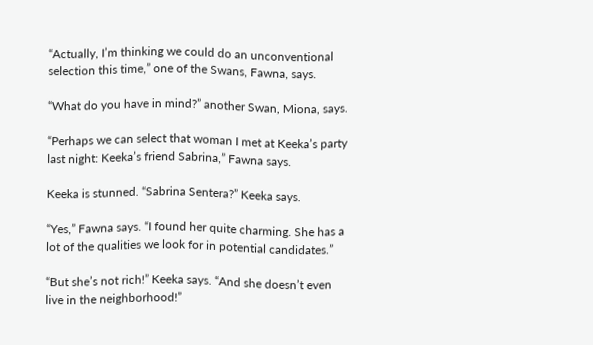“Actually, I’m thinking we could do an unconventional selection this time,” one of the Swans, Fawna, says.

“What do you have in mind?” another Swan, Miona, says.

“Perhaps we can select that woman I met at Keeka’s party last night: Keeka’s friend Sabrina,” Fawna says.

Keeka is stunned. “Sabrina Sentera?” Keeka says.

“Yes,” Fawna says. “I found her quite charming. She has a lot of the qualities we look for in potential candidates.”

“But she’s not rich!” Keeka says. “And she doesn’t even live in the neighborhood!”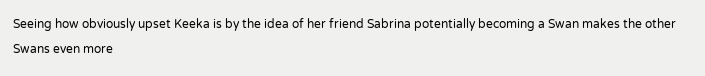Seeing how obviously upset Keeka is by the idea of her friend Sabrina potentially becoming a Swan makes the other Swans even more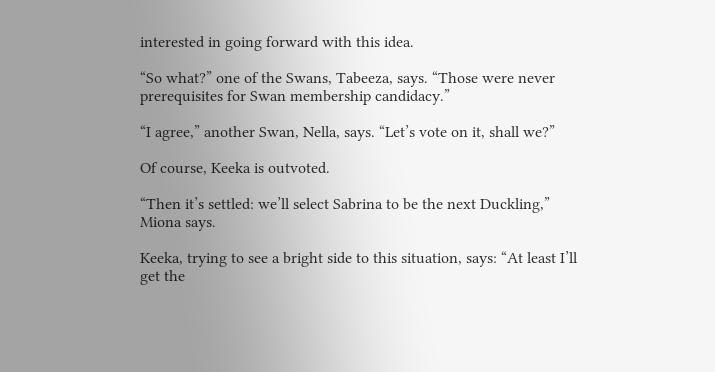interested in going forward with this idea.

“So what?” one of the Swans, Tabeeza, says. “Those were never prerequisites for Swan membership candidacy.”

“I agree,” another Swan, Nella, says. “Let’s vote on it, shall we?”

Of course, Keeka is outvoted.

“Then it’s settled: we’ll select Sabrina to be the next Duckling,” Miona says.

Keeka, trying to see a bright side to this situation, says: “At least I’ll get the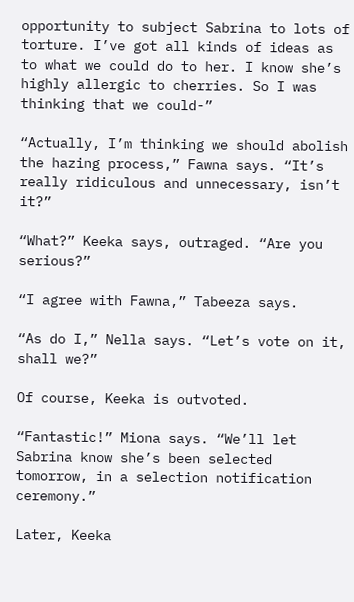opportunity to subject Sabrina to lots of torture. I’ve got all kinds of ideas as to what we could do to her. I know she’s highly allergic to cherries. So I was thinking that we could-”

“Actually, I’m thinking we should abolish the hazing process,” Fawna says. “It’s really ridiculous and unnecessary, isn’t it?”

“What?” Keeka says, outraged. “Are you serious?”

“I agree with Fawna,” Tabeeza says.

“As do I,” Nella says. “Let’s vote on it, shall we?”

Of course, Keeka is outvoted.

“Fantastic!” Miona says. “We’ll let Sabrina know she’s been selected tomorrow, in a selection notification ceremony.”

Later, Keeka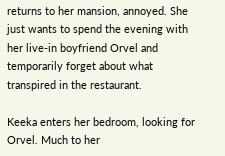returns to her mansion, annoyed. She just wants to spend the evening with her live-in boyfriend Orvel and temporarily forget about what transpired in the restaurant.

Keeka enters her bedroom, looking for Orvel. Much to her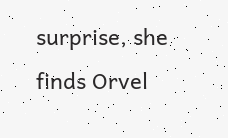surprise, she finds Orvel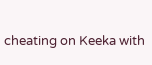cheating on Keeka with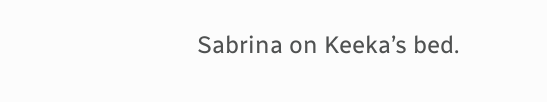Sabrina on Keeka’s bed.